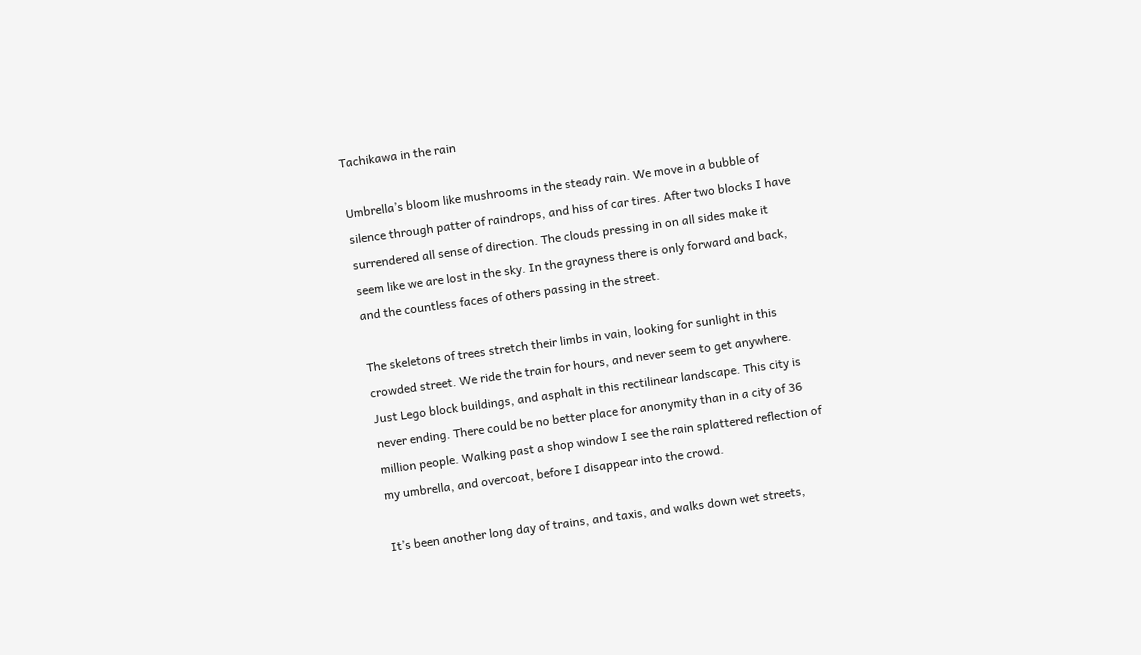Tachikawa in the rain

Umbrella’s bloom like mushrooms in the steady rain. We move in a bubble of silence through patter of raindrops, and hiss of car tires. After two blocks I have surrendered all sense of direction. The clouds pressing in on all sides make it seem like we are lost in the sky. In the grayness there is only forward and back, and the countless faces of others passing in the street.

The skeletons of trees stretch their limbs in vain, looking for sunlight in this crowded street. We ride the train for hours, and never seem to get anywhere. Just Lego block buildings, and asphalt in this rectilinear landscape. This city is never ending. There could be no better place for anonymity than in a city of 36 million people. Walking past a shop window I see the rain splattered reflection of my umbrella, and overcoat, before I disappear into the crowd.

It’s been another long day of trains, and taxis, and walks down wet streets,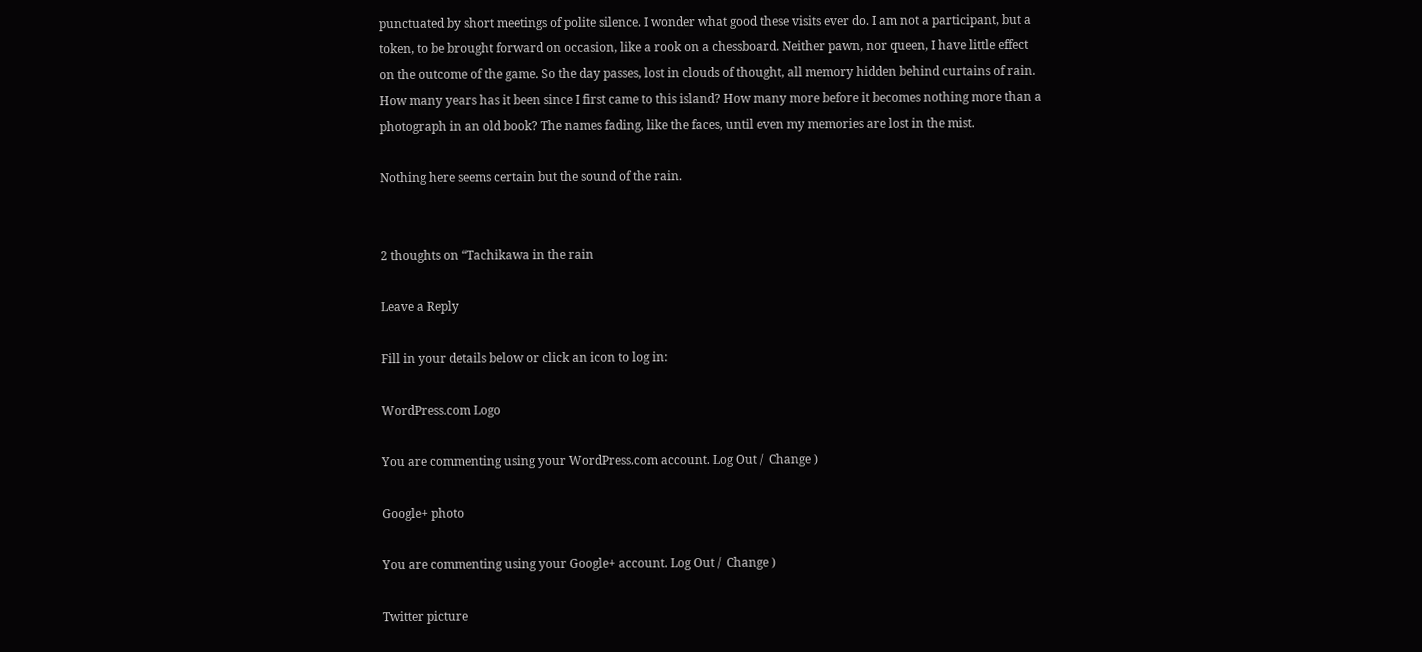punctuated by short meetings of polite silence. I wonder what good these visits ever do. I am not a participant, but a token, to be brought forward on occasion, like a rook on a chessboard. Neither pawn, nor queen, I have little effect on the outcome of the game. So the day passes, lost in clouds of thought, all memory hidden behind curtains of rain. How many years has it been since I first came to this island? How many more before it becomes nothing more than a photograph in an old book? The names fading, like the faces, until even my memories are lost in the mist.

Nothing here seems certain but the sound of the rain.


2 thoughts on “Tachikawa in the rain

Leave a Reply

Fill in your details below or click an icon to log in:

WordPress.com Logo

You are commenting using your WordPress.com account. Log Out /  Change )

Google+ photo

You are commenting using your Google+ account. Log Out /  Change )

Twitter picture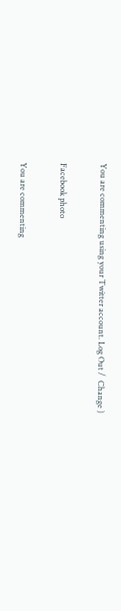You are commenting using your Twitter account. Log Out /  Change )

Facebook photo

You are commenting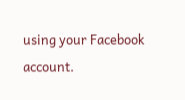using your Facebook account.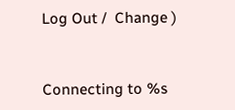Log Out /  Change )


Connecting to %s